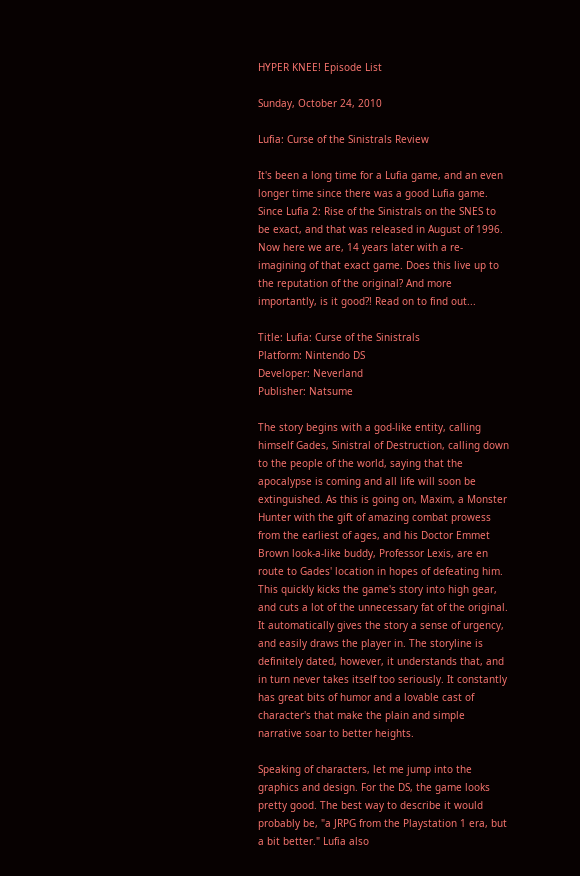HYPER KNEE! Episode List

Sunday, October 24, 2010

Lufia: Curse of the Sinistrals Review

It's been a long time for a Lufia game, and an even longer time since there was a good Lufia game. Since Lufia 2: Rise of the Sinistrals on the SNES to be exact, and that was released in August of 1996. Now here we are, 14 years later with a re-imagining of that exact game. Does this live up to the reputation of the original? And more importantly, is it good?! Read on to find out...

Title: Lufia: Curse of the Sinistrals
Platform: Nintendo DS
Developer: Neverland
Publisher: Natsume

The story begins with a god-like entity, calling himself Gades, Sinistral of Destruction, calling down to the people of the world, saying that the apocalypse is coming and all life will soon be extinguished. As this is going on, Maxim, a Monster Hunter with the gift of amazing combat prowess from the earliest of ages, and his Doctor Emmet Brown look-a-like buddy, Professor Lexis, are en route to Gades' location in hopes of defeating him. This quickly kicks the game's story into high gear, and cuts a lot of the unnecessary fat of the original. It automatically gives the story a sense of urgency, and easily draws the player in. The storyline is definitely dated, however, it understands that, and in turn never takes itself too seriously. It constantly has great bits of humor and a lovable cast of character's that make the plain and simple narrative soar to better heights.

Speaking of characters, let me jump into the graphics and design. For the DS, the game looks pretty good. The best way to describe it would probably be, "a JRPG from the Playstation 1 era, but a bit better." Lufia also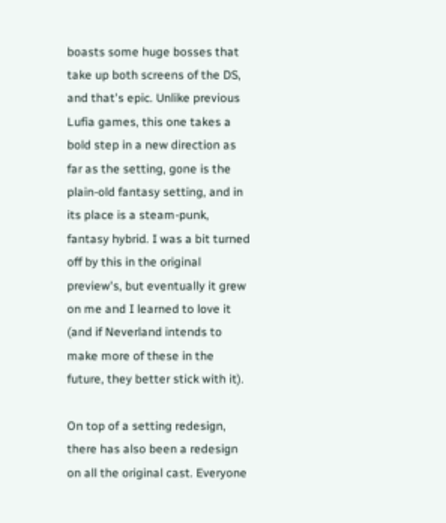boasts some huge bosses that take up both screens of the DS, and that's epic. Unlike previous Lufia games, this one takes a bold step in a new direction as far as the setting, gone is the plain-old fantasy setting, and in its place is a steam-punk, fantasy hybrid. I was a bit turned off by this in the original preview's, but eventually it grew on me and I learned to love it (and if Neverland intends to make more of these in the future, they better stick with it).

On top of a setting redesign, there has also been a redesign on all the original cast. Everyone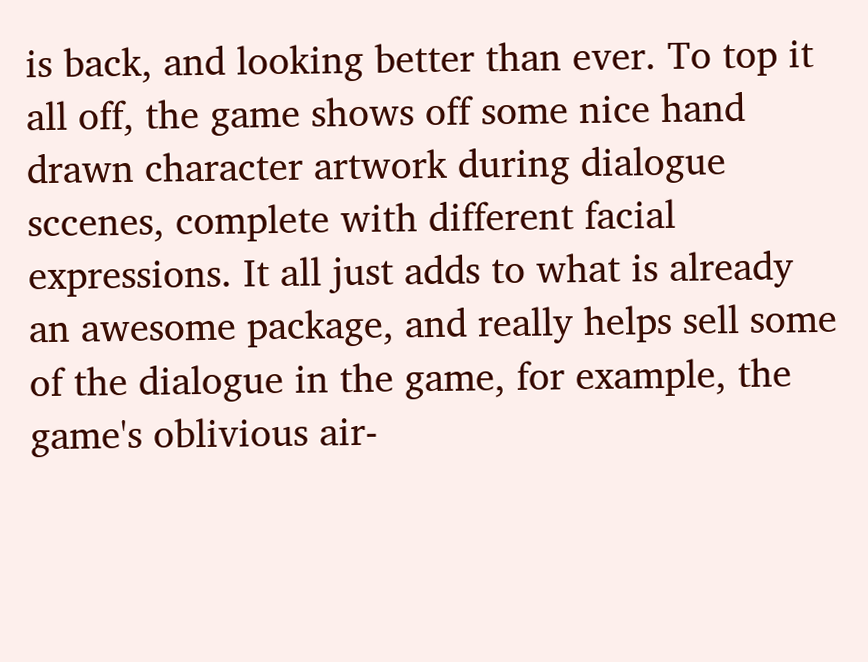is back, and looking better than ever. To top it all off, the game shows off some nice hand drawn character artwork during dialogue sccenes, complete with different facial expressions. It all just adds to what is already an awesome package, and really helps sell some of the dialogue in the game, for example, the game's oblivious air-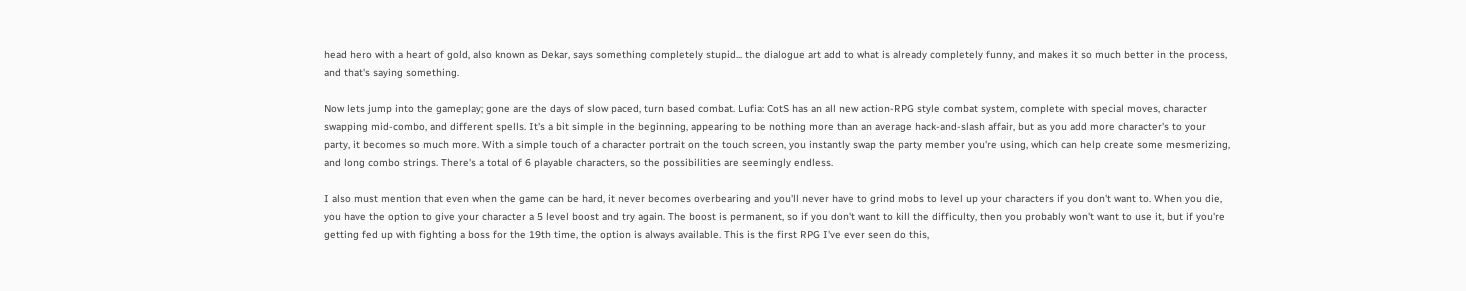head hero with a heart of gold, also known as Dekar, says something completely stupid... the dialogue art add to what is already completely funny, and makes it so much better in the process, and that's saying something.

Now lets jump into the gameplay; gone are the days of slow paced, turn based combat. Lufia: CotS has an all new action-RPG style combat system, complete with special moves, character swapping mid-combo, and different spells. It's a bit simple in the beginning, appearing to be nothing more than an average hack-and-slash affair, but as you add more character's to your party, it becomes so much more. With a simple touch of a character portrait on the touch screen, you instantly swap the party member you're using, which can help create some mesmerizing, and long combo strings. There's a total of 6 playable characters, so the possibilities are seemingly endless.

I also must mention that even when the game can be hard, it never becomes overbearing and you'll never have to grind mobs to level up your characters if you don't want to. When you die, you have the option to give your character a 5 level boost and try again. The boost is permanent, so if you don't want to kill the difficulty, then you probably won't want to use it, but if you're getting fed up with fighting a boss for the 19th time, the option is always available. This is the first RPG I've ever seen do this,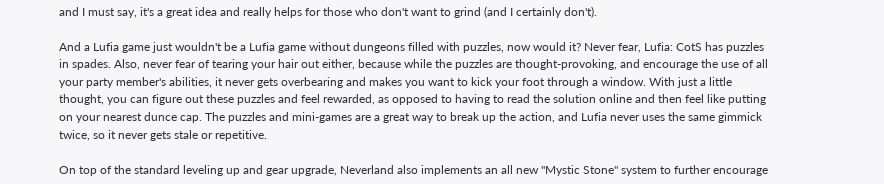and I must say, it's a great idea and really helps for those who don't want to grind (and I certainly don't).

And a Lufia game just wouldn't be a Lufia game without dungeons filled with puzzles, now would it? Never fear, Lufia: CotS has puzzles in spades. Also, never fear of tearing your hair out either, because while the puzzles are thought-provoking, and encourage the use of all your party member's abilities, it never gets overbearing and makes you want to kick your foot through a window. With just a little thought, you can figure out these puzzles and feel rewarded, as opposed to having to read the solution online and then feel like putting on your nearest dunce cap. The puzzles and mini-games are a great way to break up the action, and Lufia never uses the same gimmick twice, so it never gets stale or repetitive.

On top of the standard leveling up and gear upgrade, Neverland also implements an all new "Mystic Stone" system to further encourage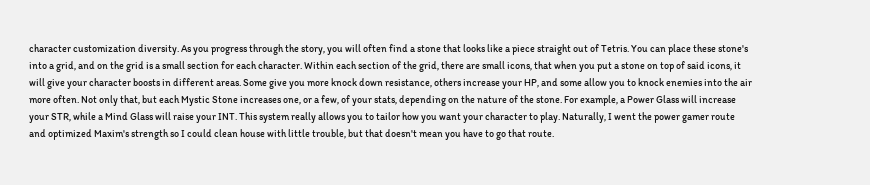character customization diversity. As you progress through the story, you will often find a stone that looks like a piece straight out of Tetris. You can place these stone's into a grid, and on the grid is a small section for each character. Within each section of the grid, there are small icons, that when you put a stone on top of said icons, it will give your character boosts in different areas. Some give you more knock down resistance, others increase your HP, and some allow you to knock enemies into the air more often. Not only that, but each Mystic Stone increases one, or a few, of your stats, depending on the nature of the stone. For example, a Power Glass will increase your STR, while a Mind Glass will raise your INT. This system really allows you to tailor how you want your character to play. Naturally, I went the power gamer route and optimized Maxim's strength so I could clean house with little trouble, but that doesn't mean you have to go that route.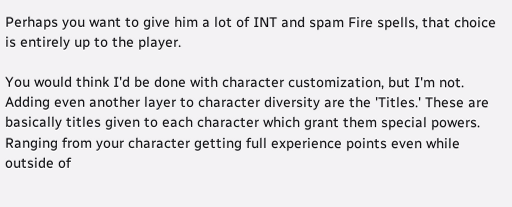Perhaps you want to give him a lot of INT and spam Fire spells, that choice is entirely up to the player.

You would think I'd be done with character customization, but I'm not. Adding even another layer to character diversity are the 'Titles.' These are basically titles given to each character which grant them special powers. Ranging from your character getting full experience points even while outside of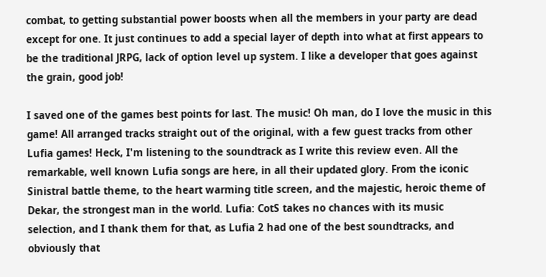combat, to getting substantial power boosts when all the members in your party are dead except for one. It just continues to add a special layer of depth into what at first appears to be the traditional JRPG, lack of option level up system. I like a developer that goes against the grain, good job!

I saved one of the games best points for last. The music! Oh man, do I love the music in this game! All arranged tracks straight out of the original, with a few guest tracks from other Lufia games! Heck, I'm listening to the soundtrack as I write this review even. All the remarkable, well known Lufia songs are here, in all their updated glory. From the iconic Sinistral battle theme, to the heart warming title screen, and the majestic, heroic theme of Dekar, the strongest man in the world. Lufia: CotS takes no chances with its music selection, and I thank them for that, as Lufia 2 had one of the best soundtracks, and obviously that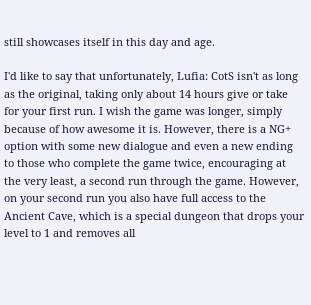still showcases itself in this day and age.

I'd like to say that unfortunately, Lufia: CotS isn't as long as the original, taking only about 14 hours give or take for your first run. I wish the game was longer, simply because of how awesome it is. However, there is a NG+ option with some new dialogue and even a new ending to those who complete the game twice, encouraging at the very least, a second run through the game. However, on your second run you also have full access to the Ancient Cave, which is a special dungeon that drops your level to 1 and removes all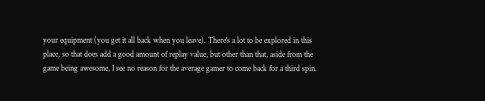your equipment (you get it all back when you leave). There's a lot to be explored in this place, so that does add a good amount of replay value, but other than that, aside from the game being awesome, I see no reason for the average gamer to come back for a third spin.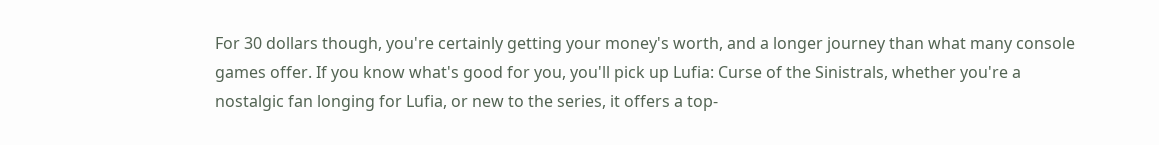For 30 dollars though, you're certainly getting your money's worth, and a longer journey than what many console games offer. If you know what's good for you, you'll pick up Lufia: Curse of the Sinistrals, whether you're a nostalgic fan longing for Lufia, or new to the series, it offers a top-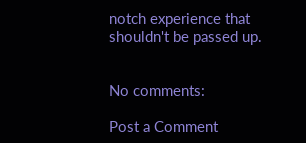notch experience that shouldn't be passed up.


No comments:

Post a Comment